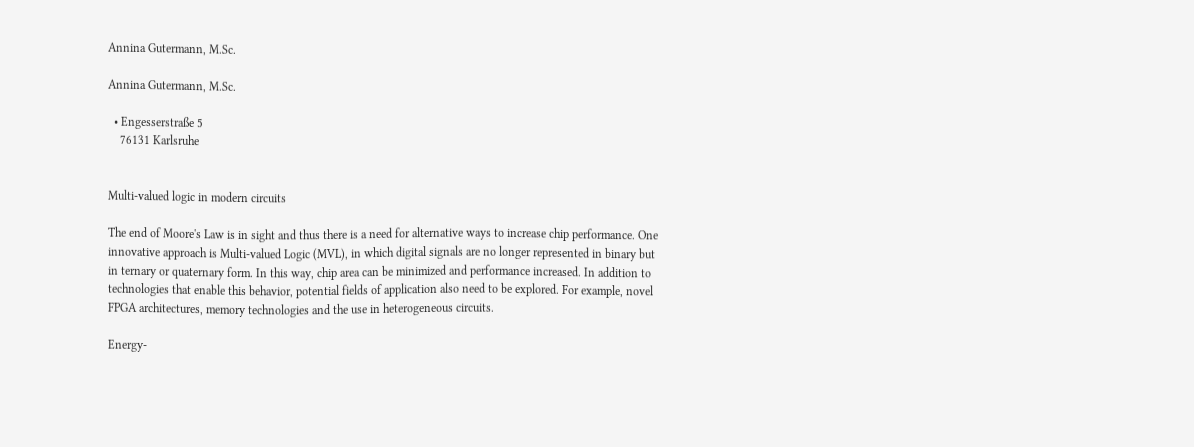Annina Gutermann, M.Sc.

Annina Gutermann, M.Sc.

  • Engesserstraße 5
    76131 Karlsruhe


Multi-valued logic in modern circuits

The end of Moore's Law is in sight and thus there is a need for alternative ways to increase chip performance. One innovative approach is Multi-valued Logic (MVL), in which digital signals are no longer represented in binary but in ternary or quaternary form. In this way, chip area can be minimized and performance increased. In addition to technologies that enable this behavior, potential fields of application also need to be explored. For example, novel FPGA architectures, memory technologies and the use in heterogeneous circuits.

Energy-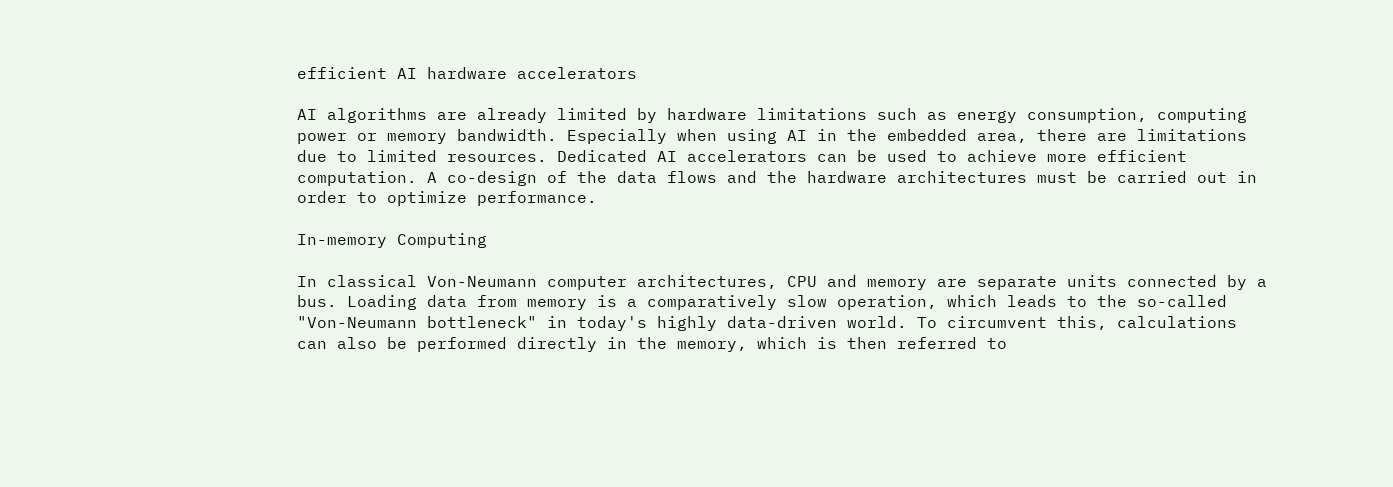efficient AI hardware accelerators

AI algorithms are already limited by hardware limitations such as energy consumption, computing power or memory bandwidth. Especially when using AI in the embedded area, there are limitations due to limited resources. Dedicated AI accelerators can be used to achieve more efficient computation. A co-design of the data flows and the hardware architectures must be carried out in order to optimize performance.

In-memory Computing

In classical Von-Neumann computer architectures, CPU and memory are separate units connected by a bus. Loading data from memory is a comparatively slow operation, which leads to the so-called "Von-Neumann bottleneck" in today's highly data-driven world. To circumvent this, calculations can also be performed directly in the memory, which is then referred to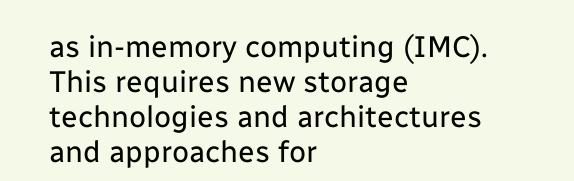as in-memory computing (IMC). This requires new storage technologies and architectures and approaches for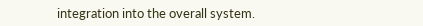integration into the overall system.